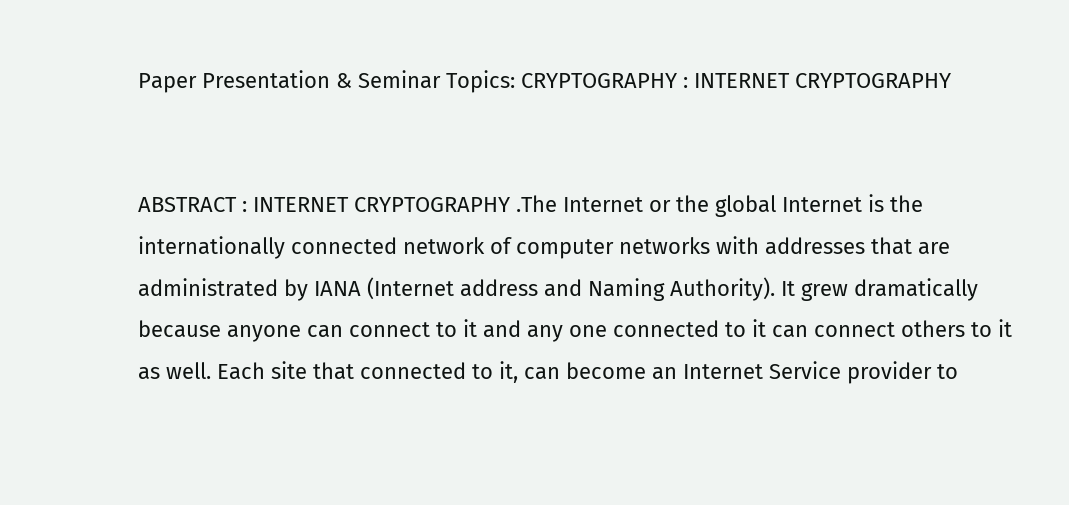Paper Presentation & Seminar Topics: CRYPTOGRAPHY : INTERNET CRYPTOGRAPHY


ABSTRACT : INTERNET CRYPTOGRAPHY .The Internet or the global Internet is the internationally connected network of computer networks with addresses that are administrated by IANA (Internet address and Naming Authority). It grew dramatically because anyone can connect to it and any one connected to it can connect others to it as well. Each site that connected to it, can become an Internet Service provider to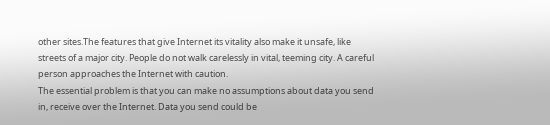other sites.The features that give Internet its vitality also make it unsafe, like streets of a major city. People do not walk carelessly in vital, teeming city. A careful person approaches the Internet with caution.
The essential problem is that you can make no assumptions about data you send in, receive over the Internet. Data you send could be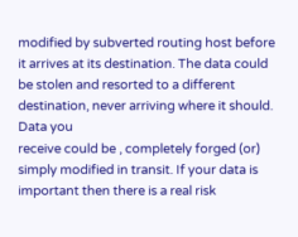modified by subverted routing host before it arrives at its destination. The data could be stolen and resorted to a different destination, never arriving where it should. Data you
receive could be , completely forged (or) simply modified in transit. If your data is important then there is a real risk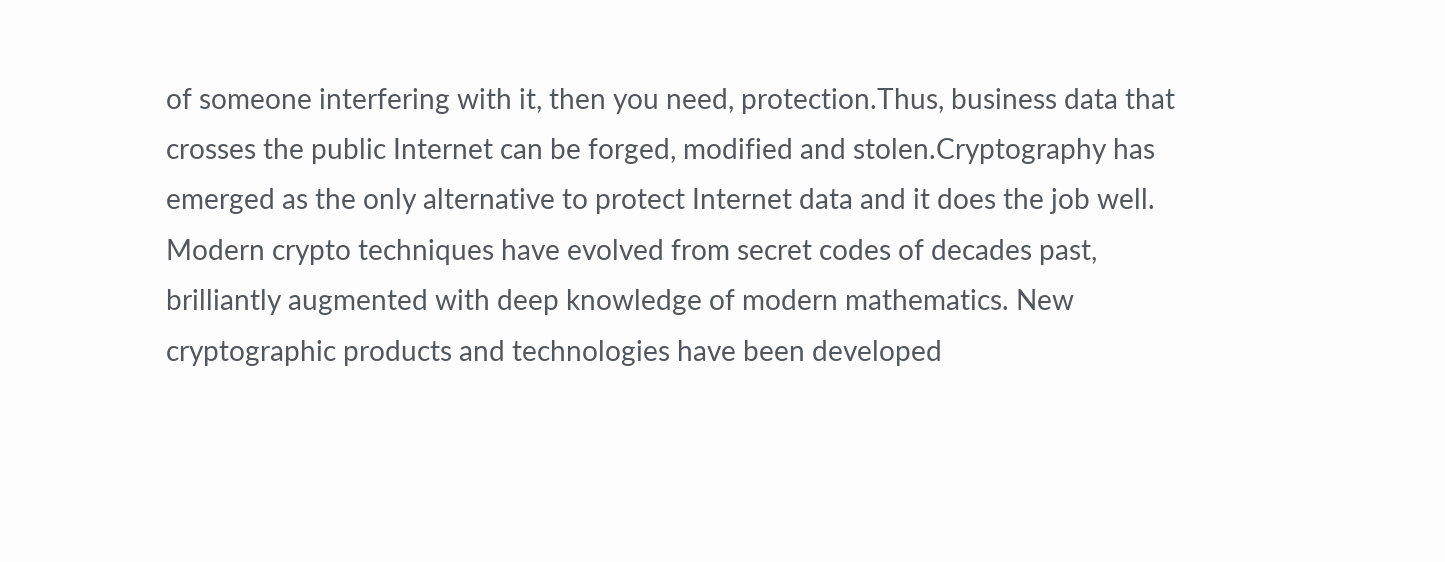of someone interfering with it, then you need, protection.Thus, business data that crosses the public Internet can be forged, modified and stolen.Cryptography has emerged as the only alternative to protect Internet data and it does the job well. Modern crypto techniques have evolved from secret codes of decades past, brilliantly augmented with deep knowledge of modern mathematics. New cryptographic products and technologies have been developed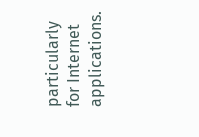particularly for Internet applications.